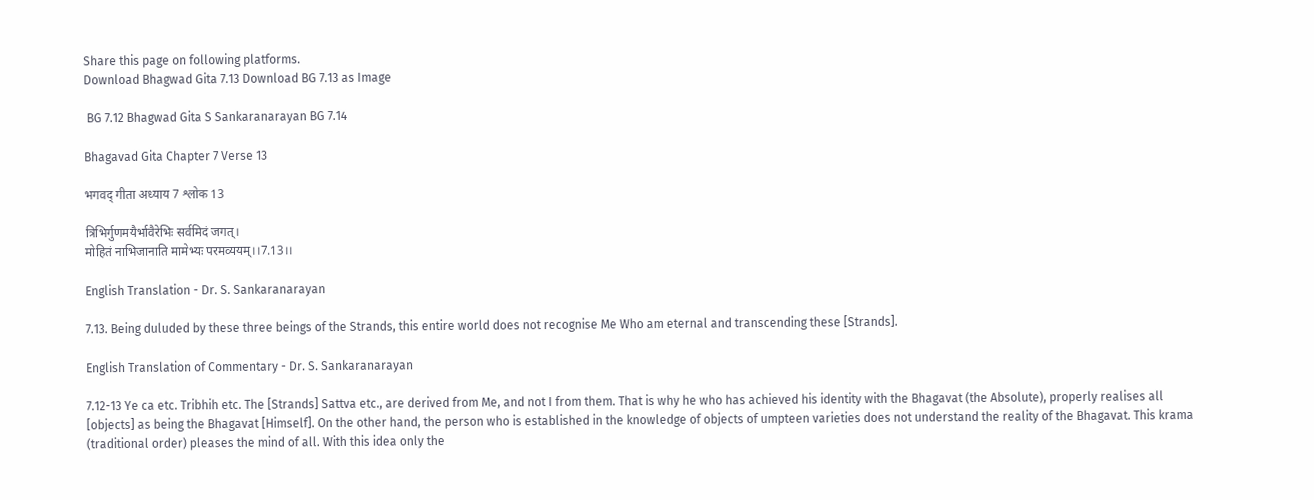Share this page on following platforms.
Download Bhagwad Gita 7.13 Download BG 7.13 as Image

 BG 7.12 Bhagwad Gita S Sankaranarayan BG 7.14

Bhagavad Gita Chapter 7 Verse 13

भगवद् गीता अध्याय 7 श्लोक 13

त्रिभिर्गुणमयैर्भावैरेभिः सर्वमिदं जगत्।
मोहितं नाभिजानाति मामेभ्यः परमव्ययम्।।7.13।।

English Translation - Dr. S. Sankaranarayan

7.13. Being duluded by these three beings of the Strands, this entire world does not recognise Me Who am eternal and transcending these [Strands].

English Translation of Commentary - Dr. S. Sankaranarayan

7.12-13 Ye ca etc. Tribhih etc. The [Strands] Sattva etc., are derived from Me, and not I from them. That is why he who has achieved his identity with the Bhagavat (the Absolute), properly realises all [objects] as being the Bhagavat [Himself]. On the other hand, the person who is established in the knowledge of objects of umpteen varieties does not understand the reality of the Bhagavat. This krama (traditional order) pleases the mind of all. With this idea only the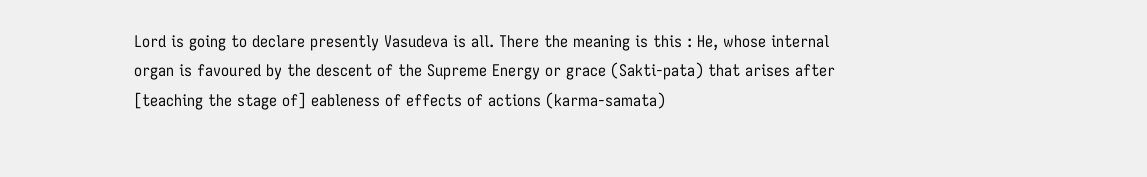Lord is going to declare presently Vasudeva is all. There the meaning is this : He, whose internal organ is favoured by the descent of the Supreme Energy or grace (Sakti-pata) that arises after [teaching the stage of] eableness of effects of actions (karma-samata)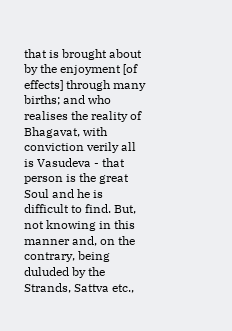that is brought about by the enjoyment [of effects] through many births; and who realises the reality of Bhagavat, with conviction verily all is Vasudeva - that person is the great Soul and he is difficult to find. But, not knowing in this manner and, on the contrary, being duluded by the Strands, Sattva etc.,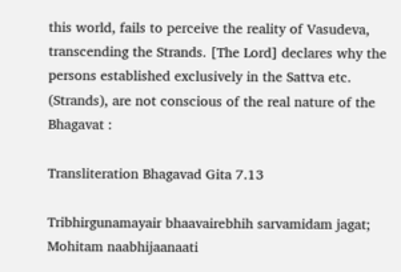this world, fails to perceive the reality of Vasudeva, transcending the Strands. [The Lord] declares why the persons established exclusively in the Sattva etc. (Strands), are not conscious of the real nature of the Bhagavat :

Transliteration Bhagavad Gita 7.13

Tribhirgunamayair bhaavairebhih sarvamidam jagat; Mohitam naabhijaanaati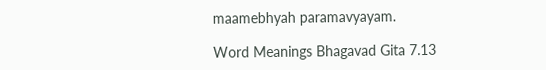maamebhyah paramavyayam.

Word Meanings Bhagavad Gita 7.13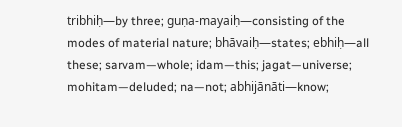tribhiḥ—by three; guṇa-mayaiḥ—consisting of the modes of material nature; bhāvaiḥ—states; ebhiḥ—all these; sarvam—whole; idam—this; jagat—universe; mohitam—deluded; na—not; abhijānāti—know;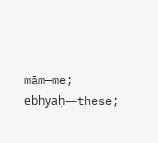mām—me; ebhyaḥ—these;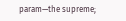param—the supreme;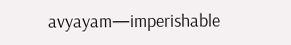avyayam—imperishable